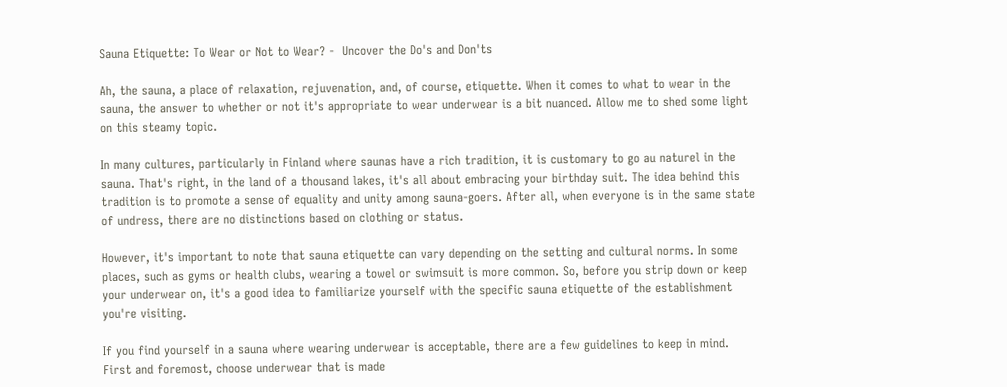Sauna Etiquette: To Wear or Not to Wear? -  Uncover the Do's and Don'ts

Ah, the sauna, a place of relaxation, rejuvenation, and, of course, etiquette. When it comes to what to wear in the sauna, the answer to whether or not it's appropriate to wear underwear is a bit nuanced. Allow me to shed some light on this steamy topic.

In many cultures, particularly in Finland where saunas have a rich tradition, it is customary to go au naturel in the sauna. That's right, in the land of a thousand lakes, it's all about embracing your birthday suit. The idea behind this tradition is to promote a sense of equality and unity among sauna-goers. After all, when everyone is in the same state of undress, there are no distinctions based on clothing or status.

However, it's important to note that sauna etiquette can vary depending on the setting and cultural norms. In some places, such as gyms or health clubs, wearing a towel or swimsuit is more common. So, before you strip down or keep your underwear on, it's a good idea to familiarize yourself with the specific sauna etiquette of the establishment you're visiting.

If you find yourself in a sauna where wearing underwear is acceptable, there are a few guidelines to keep in mind. First and foremost, choose underwear that is made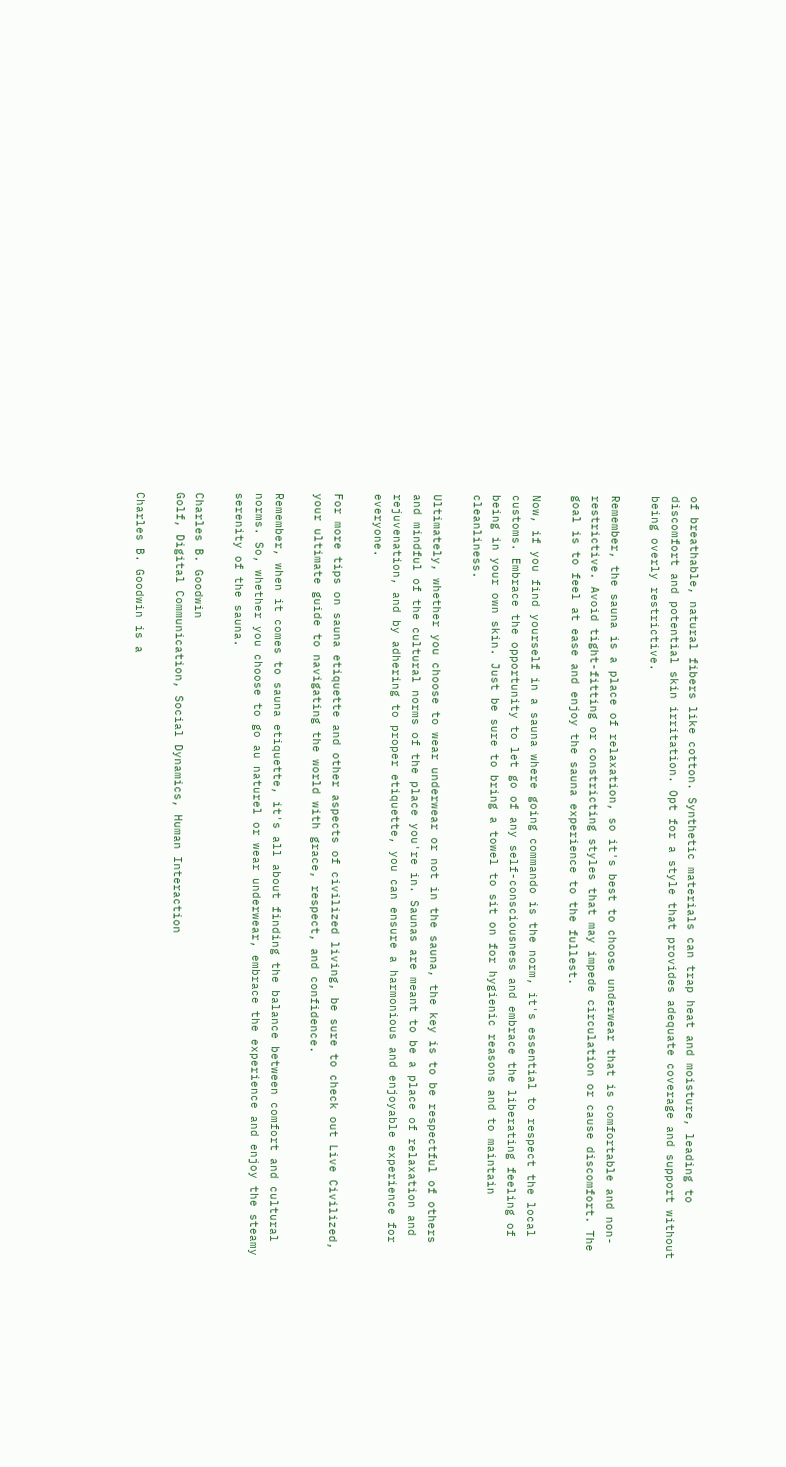of breathable, natural fibers like cotton. Synthetic materials can trap heat and moisture, leading to discomfort and potential skin irritation. Opt for a style that provides adequate coverage and support without being overly restrictive.

Remember, the sauna is a place of relaxation, so it's best to choose underwear that is comfortable and non-restrictive. Avoid tight-fitting or constricting styles that may impede circulation or cause discomfort. The goal is to feel at ease and enjoy the sauna experience to the fullest.

Now, if you find yourself in a sauna where going commando is the norm, it's essential to respect the local customs. Embrace the opportunity to let go of any self-consciousness and embrace the liberating feeling of being in your own skin. Just be sure to bring a towel to sit on for hygienic reasons and to maintain cleanliness.

Ultimately, whether you choose to wear underwear or not in the sauna, the key is to be respectful of others and mindful of the cultural norms of the place you're in. Saunas are meant to be a place of relaxation and rejuvenation, and by adhering to proper etiquette, you can ensure a harmonious and enjoyable experience for everyone.

For more tips on sauna etiquette and other aspects of civilized living, be sure to check out Live Civilized, your ultimate guide to navigating the world with grace, respect, and confidence.

Remember, when it comes to sauna etiquette, it's all about finding the balance between comfort and cultural norms. So, whether you choose to go au naturel or wear underwear, embrace the experience and enjoy the steamy serenity of the sauna.

Charles B. Goodwin
Golf, Digital Communication, Social Dynamics, Human Interaction

Charles B. Goodwin is a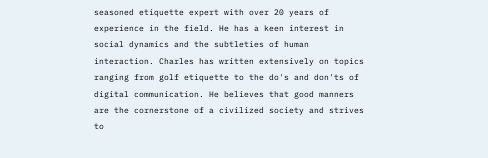seasoned etiquette expert with over 20 years of experience in the field. He has a keen interest in social dynamics and the subtleties of human interaction. Charles has written extensively on topics ranging from golf etiquette to the do's and don'ts of digital communication. He believes that good manners are the cornerstone of a civilized society and strives to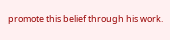promote this belief through his work.